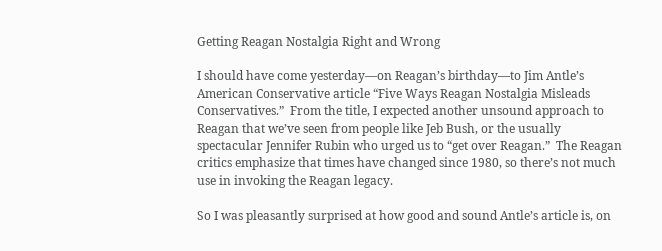Getting Reagan Nostalgia Right and Wrong

I should have come yesterday—on Reagan’s birthday—to Jim Antle’s American Conservative article “Five Ways Reagan Nostalgia Misleads Conservatives.”  From the title, I expected another unsound approach to Reagan that we’ve seen from people like Jeb Bush, or the usually spectacular Jennifer Rubin who urged us to “get over Reagan.”  The Reagan critics emphasize that times have changed since 1980, so there’s not much use in invoking the Reagan legacy.

So I was pleasantly surprised at how good and sound Antle’s article is, on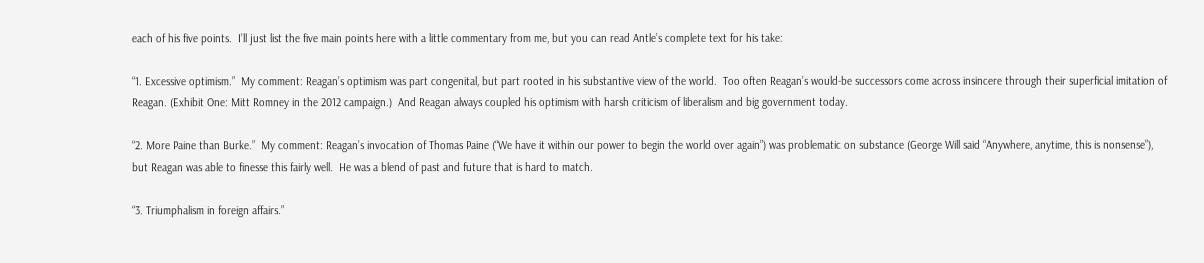each of his five points.  I’ll just list the five main points here with a little commentary from me, but you can read Antle’s complete text for his take:

“1. Excessive optimism.”  My comment: Reagan’s optimism was part congenital, but part rooted in his substantive view of the world.  Too often Reagan’s would-be successors come across insincere through their superficial imitation of Reagan. (Exhibit One: Mitt Romney in the 2012 campaign.)  And Reagan always coupled his optimism with harsh criticism of liberalism and big government today.

“2. More Paine than Burke.”  My comment: Reagan’s invocation of Thomas Paine (“We have it within our power to begin the world over again”) was problematic on substance (George Will said “Anywhere, anytime, this is nonsense”), but Reagan was able to finesse this fairly well.  He was a blend of past and future that is hard to match.

“3. Triumphalism in foreign affairs.”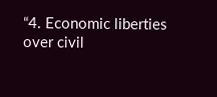“4. Economic liberties over civil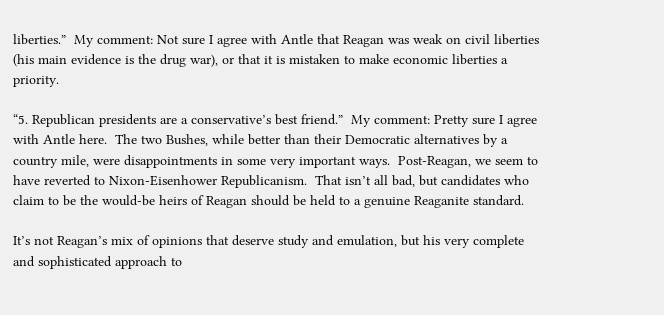liberties.”  My comment: Not sure I agree with Antle that Reagan was weak on civil liberties (his main evidence is the drug war), or that it is mistaken to make economic liberties a priority.

“5. Republican presidents are a conservative’s best friend.”  My comment: Pretty sure I agree with Antle here.  The two Bushes, while better than their Democratic alternatives by a country mile, were disappointments in some very important ways.  Post-Reagan, we seem to have reverted to Nixon-Eisenhower Republicanism.  That isn’t all bad, but candidates who claim to be the would-be heirs of Reagan should be held to a genuine Reaganite standard.

It’s not Reagan’s mix of opinions that deserve study and emulation, but his very complete and sophisticated approach to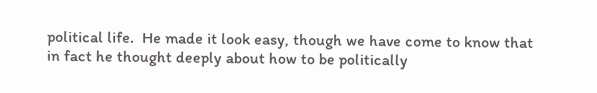political life.  He made it look easy, though we have come to know that in fact he thought deeply about how to be politically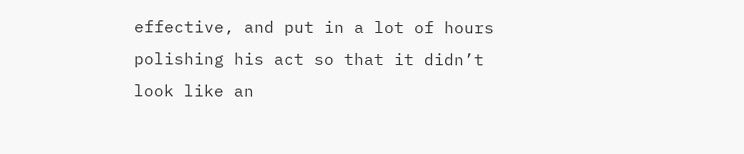effective, and put in a lot of hours polishing his act so that it didn’t look like an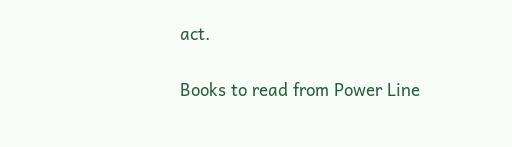act.


Books to read from Power Line